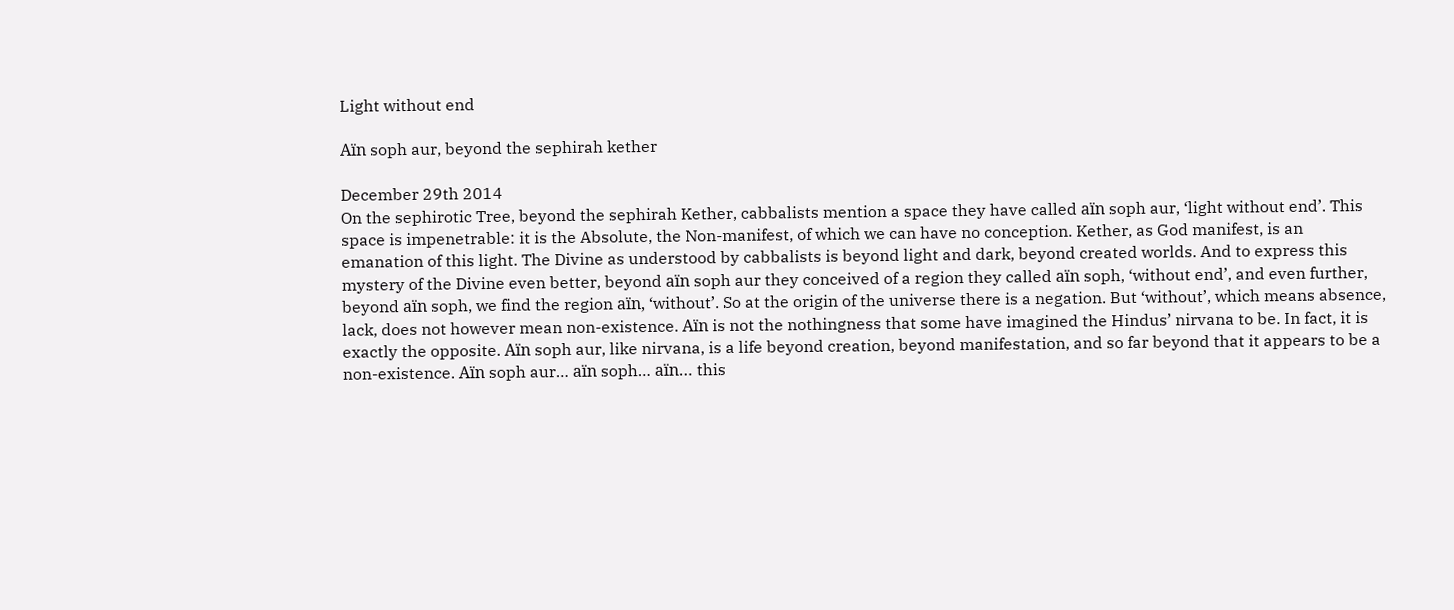Light without end

Aïn soph aur, beyond the sephirah kether

December 29th 2014
On the sephirotic Tree, beyond the sephirah Kether, cabbalists mention a space they have called aïn soph aur, ‘light without end’. This space is impenetrable: it is the Absolute, the Non-manifest, of which we can have no conception. Kether, as God manifest, is an emanation of this light. The Divine as understood by cabbalists is beyond light and dark, beyond created worlds. And to express this mystery of the Divine even better, beyond aïn soph aur they conceived of a region they called aïn soph, ‘without end’, and even further, beyond aïn soph, we find the region aïn, ‘without’. So at the origin of the universe there is a negation. But ‘without’, which means absence, lack, does not however mean non-existence. Aïn is not the nothingness that some have imagined the Hindus’ nirvana to be. In fact, it is exactly the opposite. Aïn soph aur, like nirvana, is a life beyond creation, beyond manifestation, and so far beyond that it appears to be a non-existence. Aïn soph aur… aïn soph… aïn… this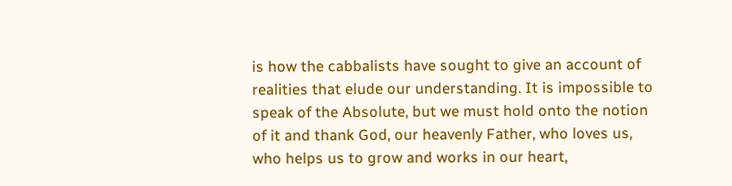is how the cabbalists have sought to give an account of realities that elude our understanding. It is impossible to speak of the Absolute, but we must hold onto the notion of it and thank God, our heavenly Father, who loves us, who helps us to grow and works in our heart,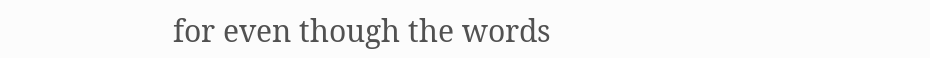for even though the words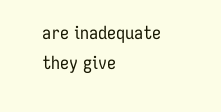are inadequate they give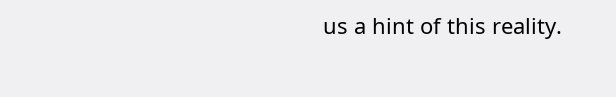us a hint of this reality.